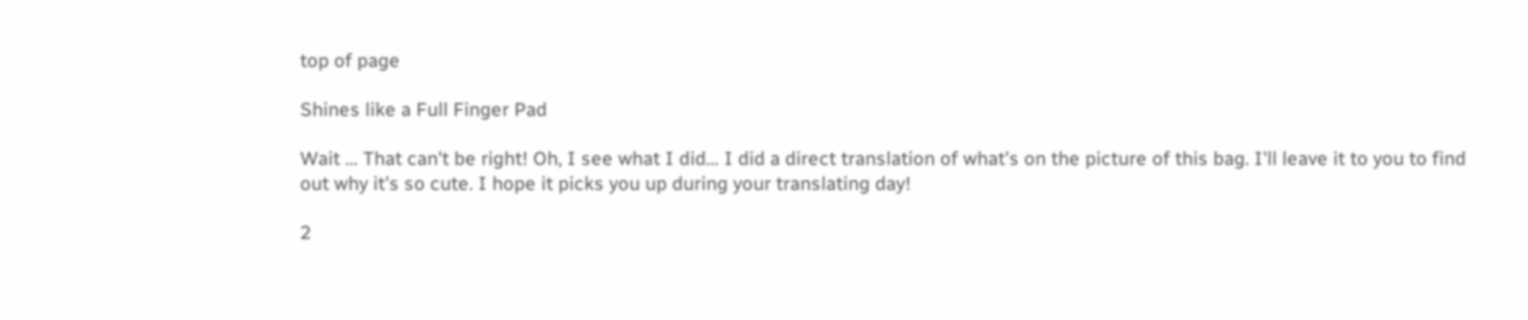top of page

Shines like a Full Finger Pad

Wait … That can't be right! Oh, I see what I did… I did a direct translation of what's on the picture of this bag. I'll leave it to you to find out why it's so cute. I hope it picks you up during your translating day!

2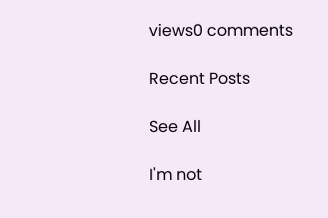views0 comments

Recent Posts

See All

I'm not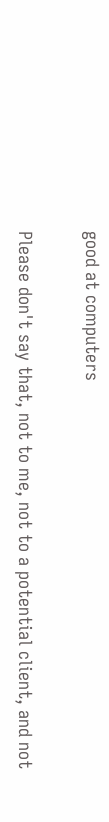good at computers

Please don't say that, not to me, not to a potential client, and not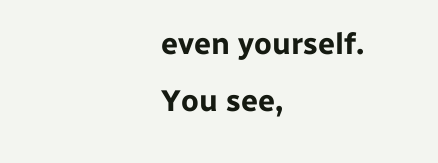even yourself. You see,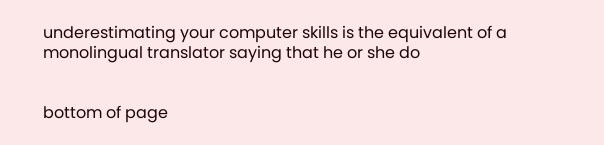underestimating your computer skills is the equivalent of a monolingual translator saying that he or she do


bottom of page